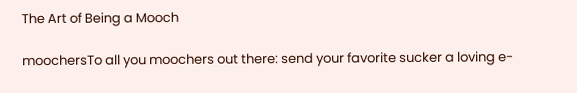The Art of Being a Mooch

moochersTo all you moochers out there: send your favorite sucker a loving e-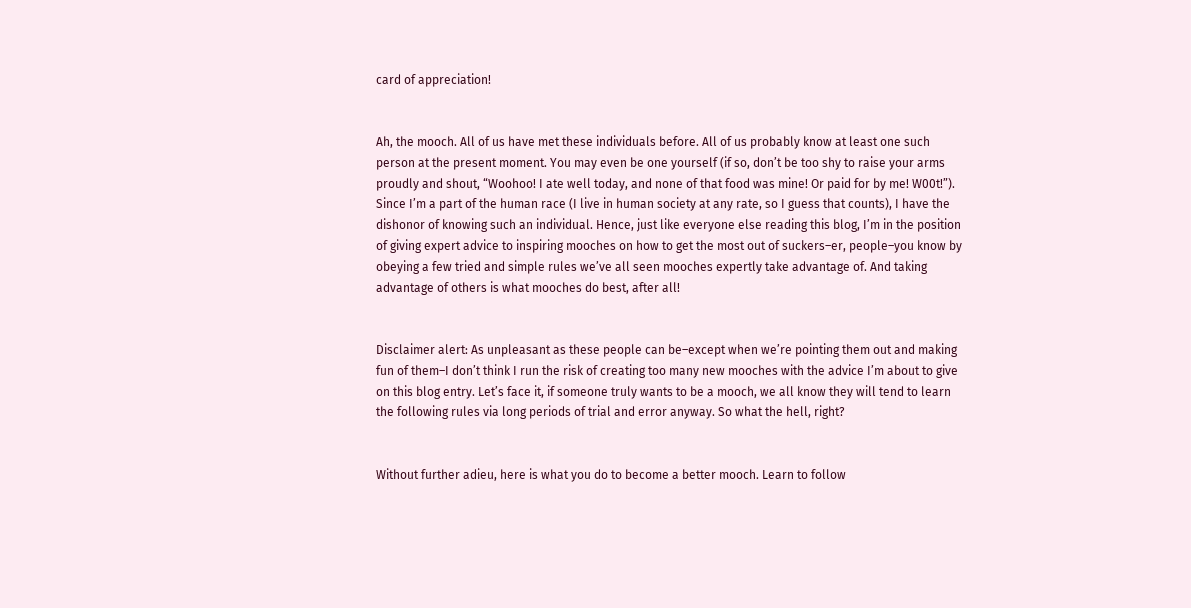card of appreciation!


Ah, the mooch. All of us have met these individuals before. All of us probably know at least one such person at the present moment. You may even be one yourself (if so, don’t be too shy to raise your arms proudly and shout, “Woohoo! I ate well today, and none of that food was mine! Or paid for by me! W00t!”). Since I’m a part of the human race (I live in human society at any rate, so I guess that counts), I have the dishonor of knowing such an individual. Hence, just like everyone else reading this blog, I’m in the position of giving expert advice to inspiring mooches on how to get the most out of suckers–er, people–you know by obeying a few tried and simple rules we’ve all seen mooches expertly take advantage of. And taking advantage of others is what mooches do best, after all!


Disclaimer alert: As unpleasant as these people can be–except when we’re pointing them out and making fun of them–I don’t think I run the risk of creating too many new mooches with the advice I’m about to give on this blog entry. Let’s face it, if someone truly wants to be a mooch, we all know they will tend to learn the following rules via long periods of trial and error anyway. So what the hell, right?


Without further adieu, here is what you do to become a better mooch. Learn to follow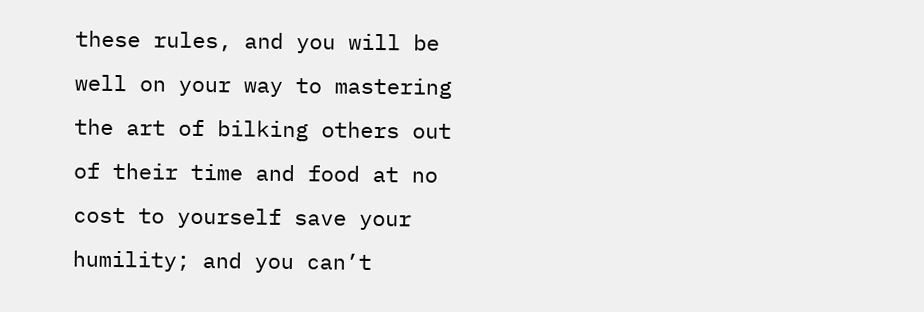these rules, and you will be well on your way to mastering the art of bilking others out of their time and food at no cost to yourself save your humility; and you can’t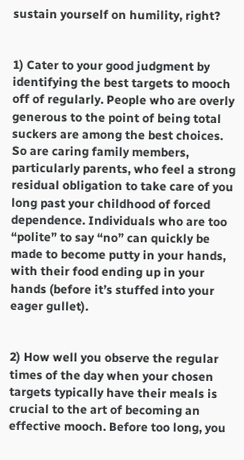sustain yourself on humility, right?


1) Cater to your good judgment by identifying the best targets to mooch off of regularly. People who are overly generous to the point of being total suckers are among the best choices. So are caring family members, particularly parents, who feel a strong residual obligation to take care of you long past your childhood of forced dependence. Individuals who are too “polite” to say “no” can quickly be made to become putty in your hands, with their food ending up in your  hands (before it’s stuffed into your eager gullet).


2) How well you observe the regular times of the day when your chosen targets typically have their meals is crucial to the art of becoming an effective mooch. Before too long, you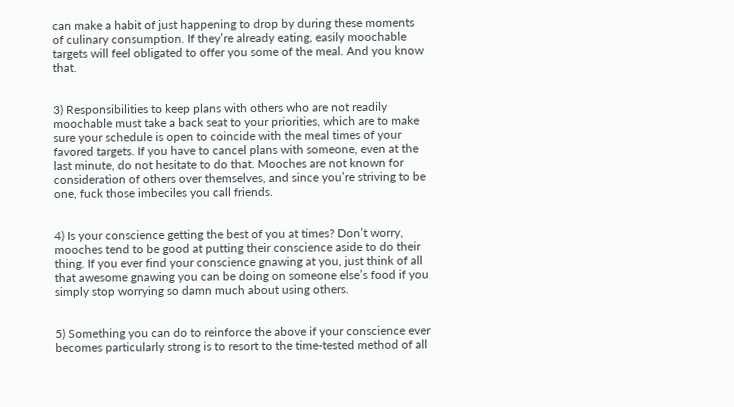can make a habit of just happening to drop by during these moments of culinary consumption. If they’re already eating, easily moochable targets will feel obligated to offer you some of the meal. And you know that.


3) Responsibilities to keep plans with others who are not readily moochable must take a back seat to your priorities, which are to make sure your schedule is open to coincide with the meal times of your favored targets. If you have to cancel plans with someone, even at the last minute, do not hesitate to do that. Mooches are not known for consideration of others over themselves, and since you’re striving to be one, fuck those imbeciles you call friends.


4) Is your conscience getting the best of you at times? Don’t worry, mooches tend to be good at putting their conscience aside to do their thing. If you ever find your conscience gnawing at you, just think of all that awesome gnawing you can be doing on someone else’s food if you simply stop worrying so damn much about using others.


5) Something you can do to reinforce the above if your conscience ever becomes particularly strong is to resort to the time-tested method of all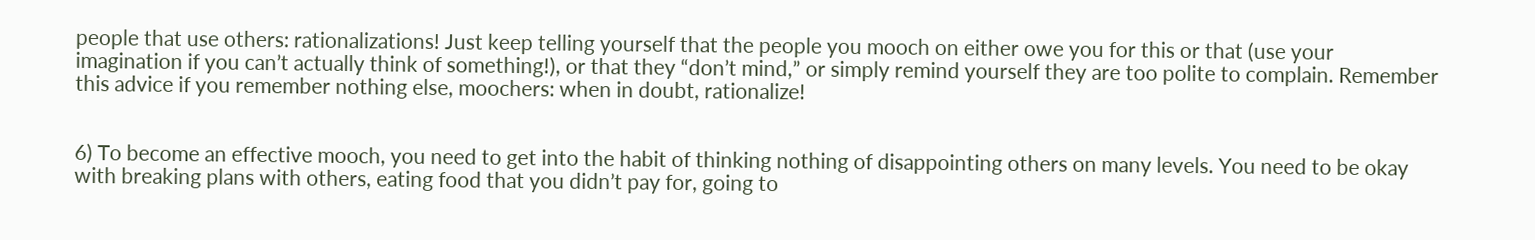people that use others: rationalizations! Just keep telling yourself that the people you mooch on either owe you for this or that (use your imagination if you can’t actually think of something!), or that they “don’t mind,” or simply remind yourself they are too polite to complain. Remember this advice if you remember nothing else, moochers: when in doubt, rationalize!


6) To become an effective mooch, you need to get into the habit of thinking nothing of disappointing others on many levels. You need to be okay with breaking plans with others, eating food that you didn’t pay for, going to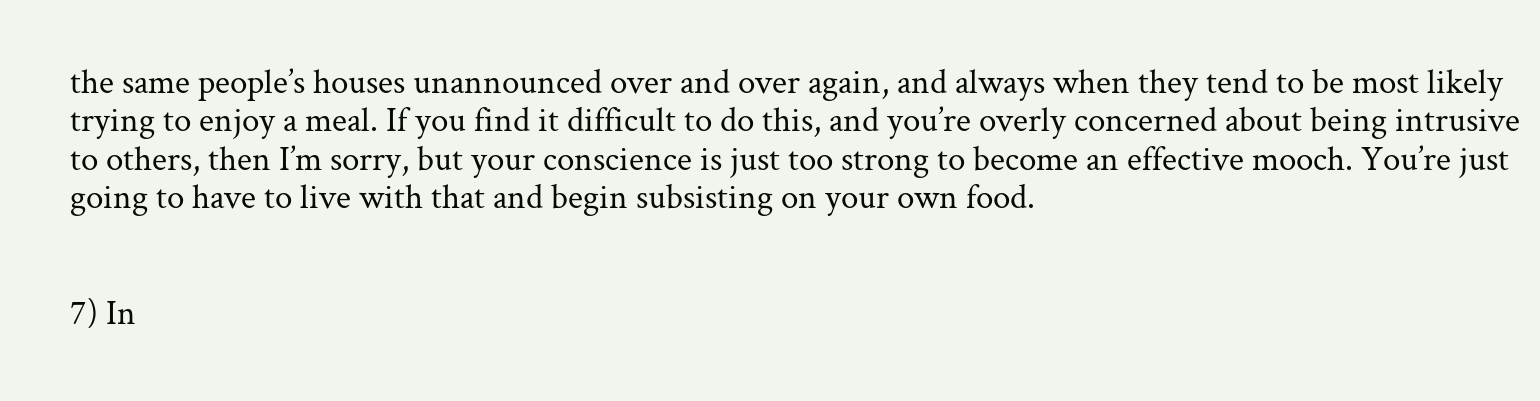the same people’s houses unannounced over and over again, and always when they tend to be most likely trying to enjoy a meal. If you find it difficult to do this, and you’re overly concerned about being intrusive to others, then I’m sorry, but your conscience is just too strong to become an effective mooch. You’re just going to have to live with that and begin subsisting on your own food.


7) In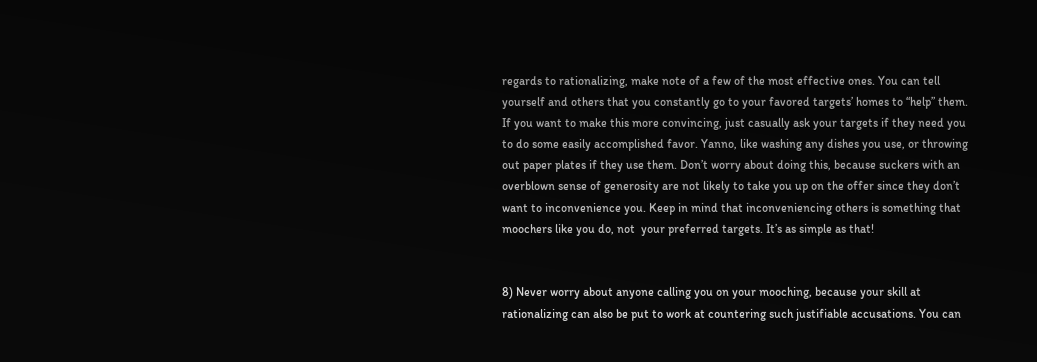regards to rationalizing, make note of a few of the most effective ones. You can tell yourself and others that you constantly go to your favored targets’ homes to “help” them. If you want to make this more convincing, just casually ask your targets if they need you to do some easily accomplished favor. Yanno, like washing any dishes you use, or throwing out paper plates if they use them. Don’t worry about doing this, because suckers with an overblown sense of generosity are not likely to take you up on the offer since they don’t want to inconvenience you. Keep in mind that inconveniencing others is something that moochers like you do, not  your preferred targets. It’s as simple as that!


8) Never worry about anyone calling you on your mooching, because your skill at rationalizing can also be put to work at countering such justifiable accusations. You can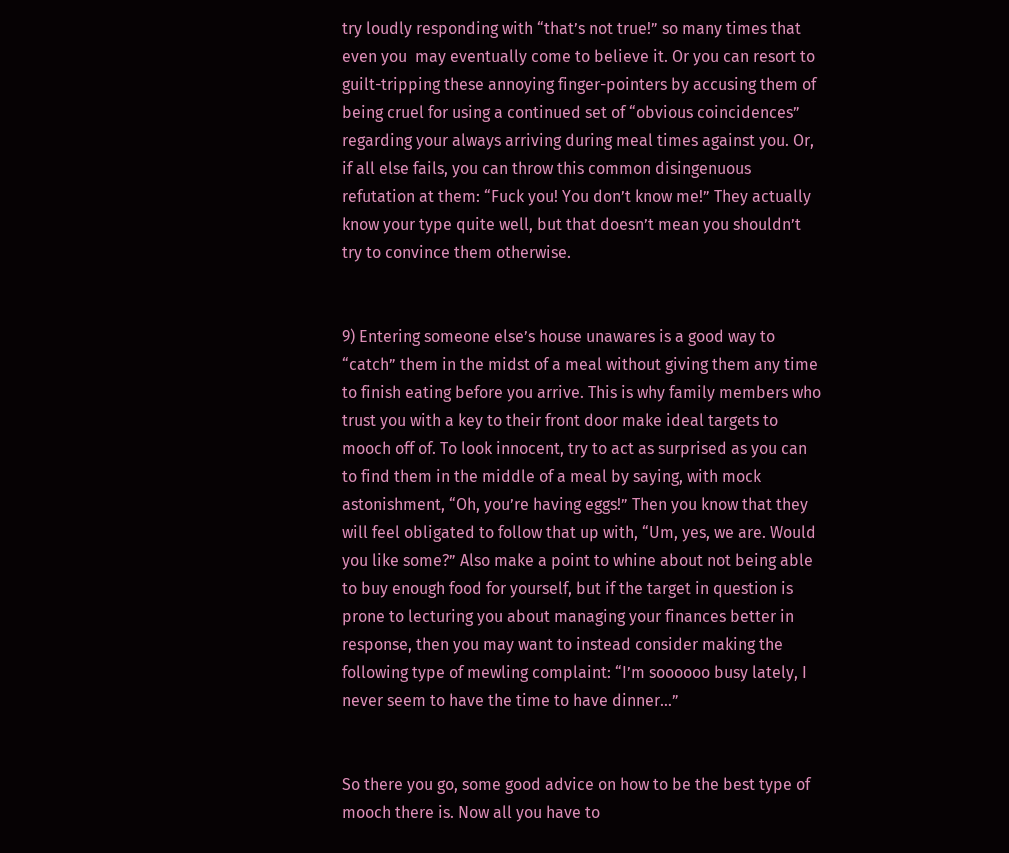try loudly responding with “that’s not true!” so many times that even you  may eventually come to believe it. Or you can resort to guilt-tripping these annoying finger-pointers by accusing them of being cruel for using a continued set of “obvious coincidences” regarding your always arriving during meal times against you. Or, if all else fails, you can throw this common disingenuous refutation at them: “Fuck you! You don’t know me!” They actually know your type quite well, but that doesn’t mean you shouldn’t try to convince them otherwise.


9) Entering someone else’s house unawares is a good way to “catch” them in the midst of a meal without giving them any time to finish eating before you arrive. This is why family members who trust you with a key to their front door make ideal targets to mooch off of. To look innocent, try to act as surprised as you can to find them in the middle of a meal by saying, with mock astonishment, “Oh, you’re having eggs!” Then you know that they will feel obligated to follow that up with, “Um, yes, we are. Would you like some?” Also make a point to whine about not being able to buy enough food for yourself, but if the target in question is prone to lecturing you about managing your finances better in response, then you may want to instead consider making the following type of mewling complaint: “I’m soooooo busy lately, I never seem to have the time to have dinner…”


So there you go, some good advice on how to be the best type of mooch there is. Now all you have to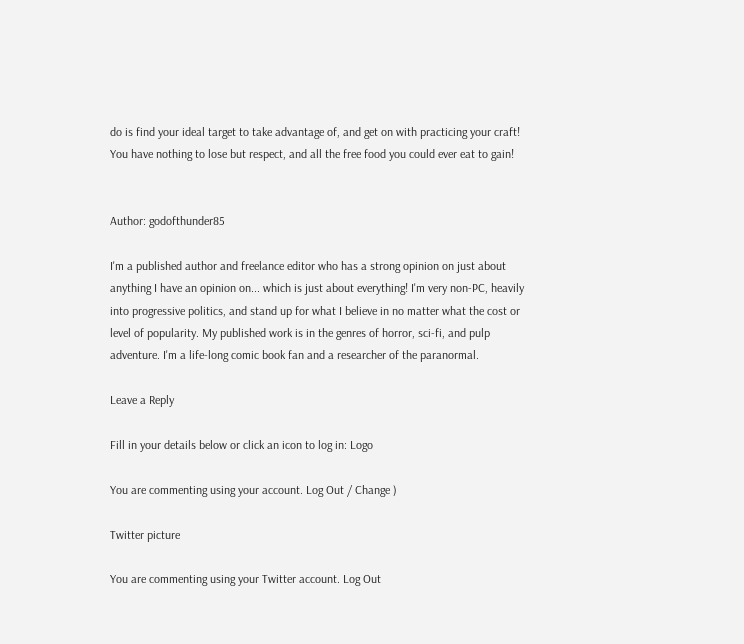do is find your ideal target to take advantage of, and get on with practicing your craft! You have nothing to lose but respect, and all the free food you could ever eat to gain!


Author: godofthunder85

I'm a published author and freelance editor who has a strong opinion on just about anything I have an opinion on... which is just about everything! I'm very non-PC, heavily into progressive politics, and stand up for what I believe in no matter what the cost or level of popularity. My published work is in the genres of horror, sci-fi, and pulp adventure. I'm a life-long comic book fan and a researcher of the paranormal.

Leave a Reply

Fill in your details below or click an icon to log in: Logo

You are commenting using your account. Log Out / Change )

Twitter picture

You are commenting using your Twitter account. Log Out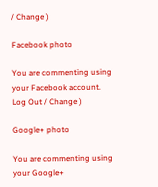/ Change )

Facebook photo

You are commenting using your Facebook account. Log Out / Change )

Google+ photo

You are commenting using your Google+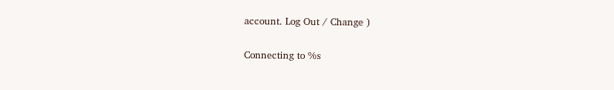account. Log Out / Change )

Connecting to %s